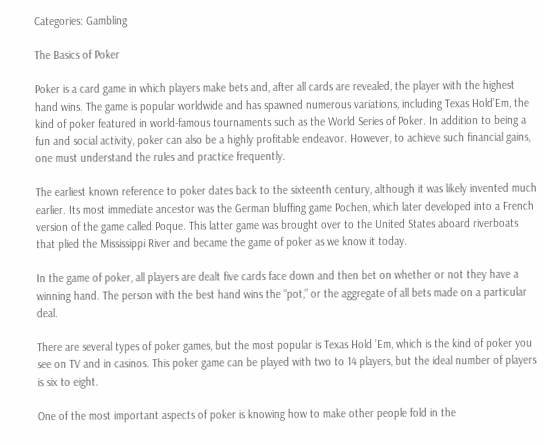Categories: Gambling

The Basics of Poker

Poker is a card game in which players make bets and, after all cards are revealed, the player with the highest hand wins. The game is popular worldwide and has spawned numerous variations, including Texas Hold’Em, the kind of poker featured in world-famous tournaments such as the World Series of Poker. In addition to being a fun and social activity, poker can also be a highly profitable endeavor. However, to achieve such financial gains, one must understand the rules and practice frequently.

The earliest known reference to poker dates back to the sixteenth century, although it was likely invented much earlier. Its most immediate ancestor was the German bluffing game Pochen, which later developed into a French version of the game called Poque. This latter game was brought over to the United States aboard riverboats that plied the Mississippi River and became the game of poker as we know it today.

In the game of poker, all players are dealt five cards face down and then bet on whether or not they have a winning hand. The person with the best hand wins the “pot,” or the aggregate of all bets made on a particular deal.

There are several types of poker games, but the most popular is Texas Hold ’Em, which is the kind of poker you see on TV and in casinos. This poker game can be played with two to 14 players, but the ideal number of players is six to eight.

One of the most important aspects of poker is knowing how to make other people fold in the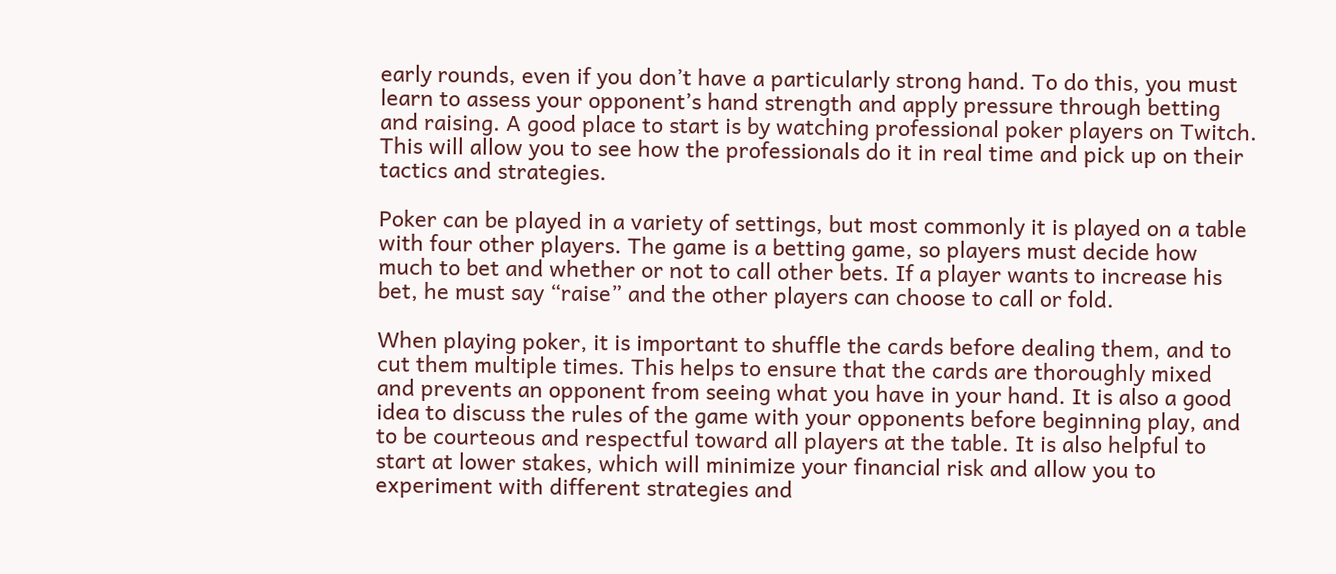early rounds, even if you don’t have a particularly strong hand. To do this, you must learn to assess your opponent’s hand strength and apply pressure through betting and raising. A good place to start is by watching professional poker players on Twitch. This will allow you to see how the professionals do it in real time and pick up on their tactics and strategies.

Poker can be played in a variety of settings, but most commonly it is played on a table with four other players. The game is a betting game, so players must decide how much to bet and whether or not to call other bets. If a player wants to increase his bet, he must say “raise” and the other players can choose to call or fold.

When playing poker, it is important to shuffle the cards before dealing them, and to cut them multiple times. This helps to ensure that the cards are thoroughly mixed and prevents an opponent from seeing what you have in your hand. It is also a good idea to discuss the rules of the game with your opponents before beginning play, and to be courteous and respectful toward all players at the table. It is also helpful to start at lower stakes, which will minimize your financial risk and allow you to experiment with different strategies and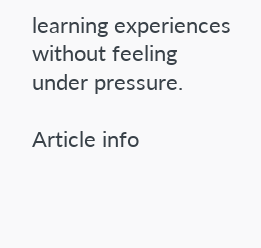learning experiences without feeling under pressure.

Article info